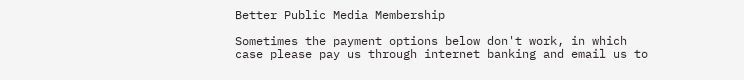Better Public Media Membership

Sometimes the payment options below don't work, in which case please pay us through internet banking and email us to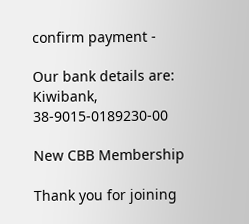confirm payment -

Our bank details are: Kiwibank, 38-9015-0189230-00

New CBB Membership

Thank you for joining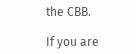the CBB.

If you are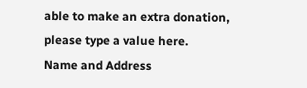able to make an extra donation, please type a value here.
Name and Address